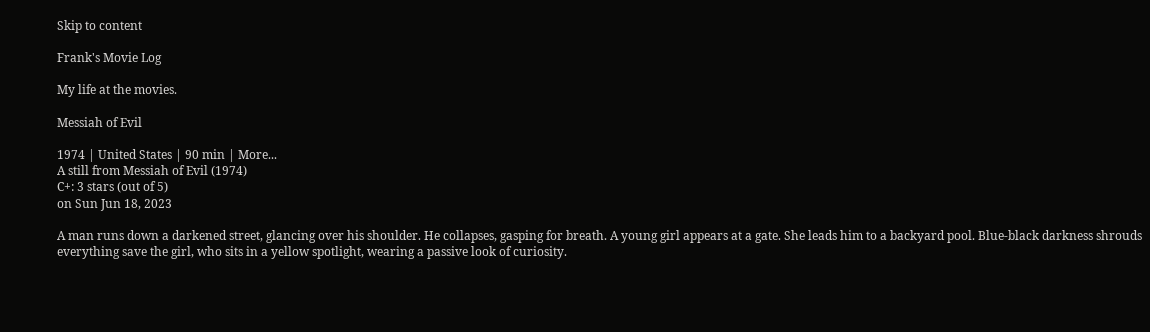Skip to content

Frank's Movie Log

My life at the movies.

Messiah of Evil

1974 | United States | 90 min | More...
A still from Messiah of Evil (1974)
C+: 3 stars (out of 5)
on Sun Jun 18, 2023

A man runs down a darkened street, glancing over his shoulder. He collapses, gasping for breath. A young girl appears at a gate. She leads him to a backyard pool. Blue-black darkness shrouds everything save the girl, who sits in a yellow spotlight, wearing a passive look of curiosity.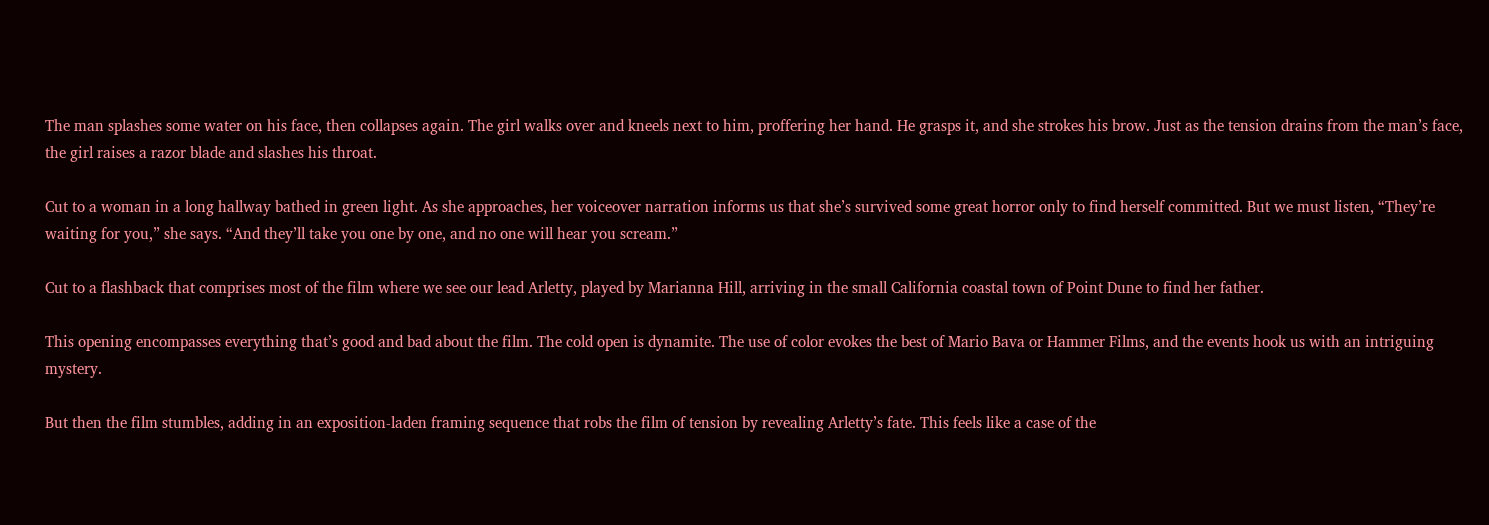The man splashes some water on his face, then collapses again. The girl walks over and kneels next to him, proffering her hand. He grasps it, and she strokes his brow. Just as the tension drains from the man’s face, the girl raises a razor blade and slashes his throat.

Cut to a woman in a long hallway bathed in green light. As she approaches, her voiceover narration informs us that she’s survived some great horror only to find herself committed. But we must listen, “They’re waiting for you,” she says. “And they’ll take you one by one, and no one will hear you scream.”

Cut to a flashback that comprises most of the film where we see our lead Arletty, played by Marianna Hill, arriving in the small California coastal town of Point Dune to find her father.

This opening encompasses everything that’s good and bad about the film. The cold open is dynamite. The use of color evokes the best of Mario Bava or Hammer Films, and the events hook us with an intriguing mystery.

But then the film stumbles, adding in an exposition-laden framing sequence that robs the film of tension by revealing Arletty’s fate. This feels like a case of the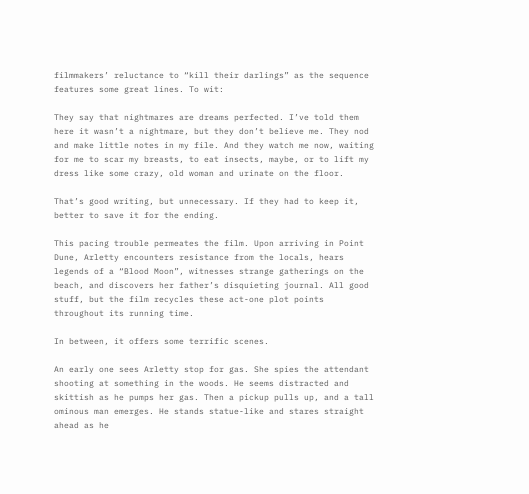filmmakers’ reluctance to “kill their darlings” as the sequence features some great lines. To wit:

They say that nightmares are dreams perfected. I’ve told them here it wasn’t a nightmare, but they don’t believe me. They nod and make little notes in my file. And they watch me now, waiting for me to scar my breasts, to eat insects, maybe, or to lift my dress like some crazy, old woman and urinate on the floor.

That’s good writing, but unnecessary. If they had to keep it, better to save it for the ending.

This pacing trouble permeates the film. Upon arriving in Point Dune, Arletty encounters resistance from the locals, hears legends of a “Blood Moon”, witnesses strange gatherings on the beach, and discovers her father’s disquieting journal. All good stuff, but the film recycles these act-one plot points throughout its running time.

In between, it offers some terrific scenes.

An early one sees Arletty stop for gas. She spies the attendant shooting at something in the woods. He seems distracted and skittish as he pumps her gas. Then a pickup pulls up, and a tall ominous man emerges. He stands statue-like and stares straight ahead as he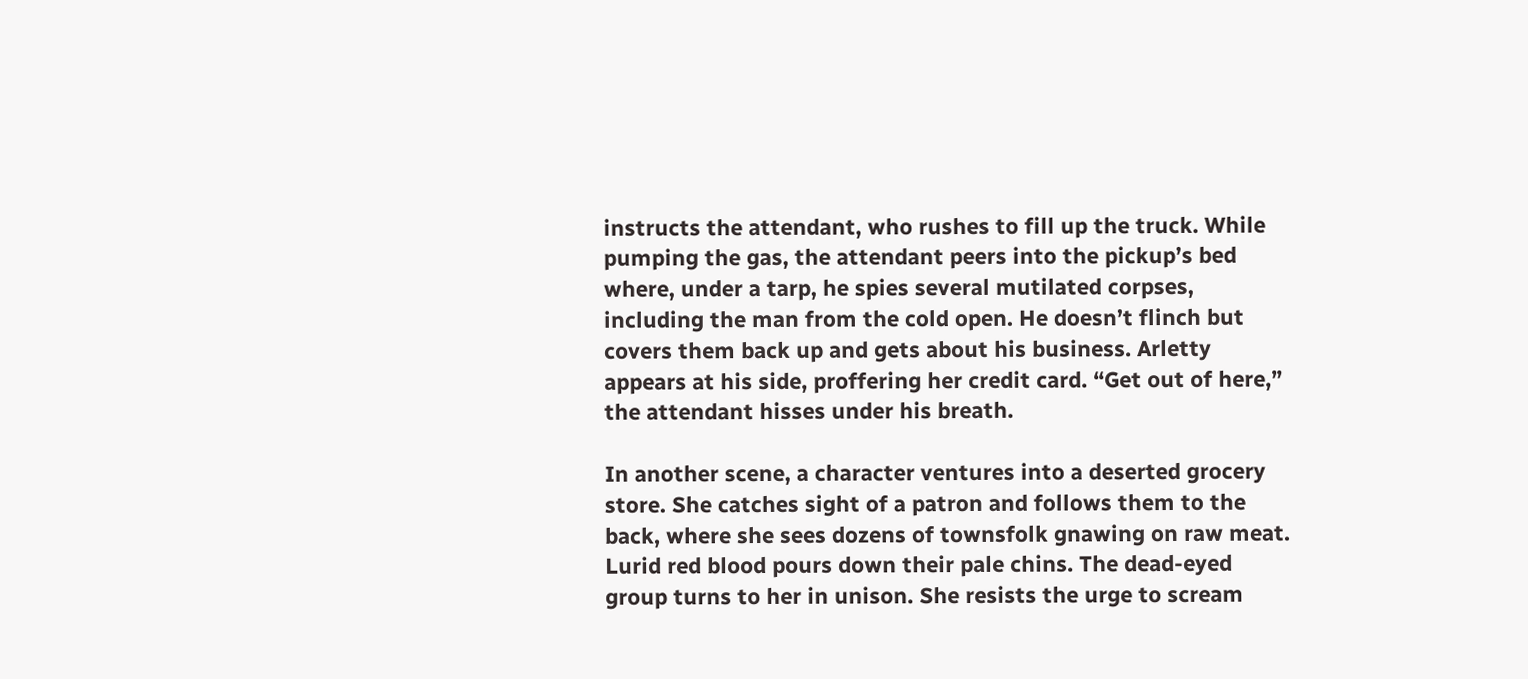instructs the attendant, who rushes to fill up the truck. While pumping the gas, the attendant peers into the pickup’s bed where, under a tarp, he spies several mutilated corpses, including the man from the cold open. He doesn’t flinch but covers them back up and gets about his business. Arletty appears at his side, proffering her credit card. “Get out of here,” the attendant hisses under his breath.

In another scene, a character ventures into a deserted grocery store. She catches sight of a patron and follows them to the back, where she sees dozens of townsfolk gnawing on raw meat. Lurid red blood pours down their pale chins. The dead-eyed group turns to her in unison. She resists the urge to scream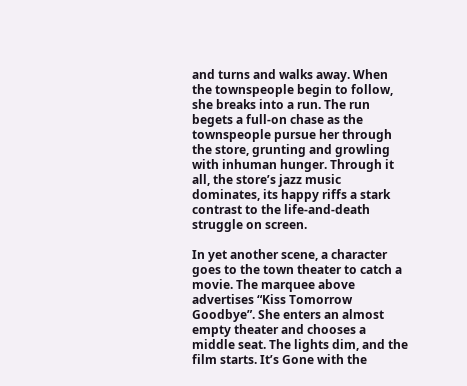and turns and walks away. When the townspeople begin to follow, she breaks into a run. The run begets a full-on chase as the townspeople pursue her through the store, grunting and growling with inhuman hunger. Through it all, the store’s jazz music dominates, its happy riffs a stark contrast to the life-and-death struggle on screen.

In yet another scene, a character goes to the town theater to catch a movie. The marquee above advertises “Kiss Tomorrow Goodbye”. She enters an almost empty theater and chooses a middle seat. The lights dim, and the film starts. It’s Gone with the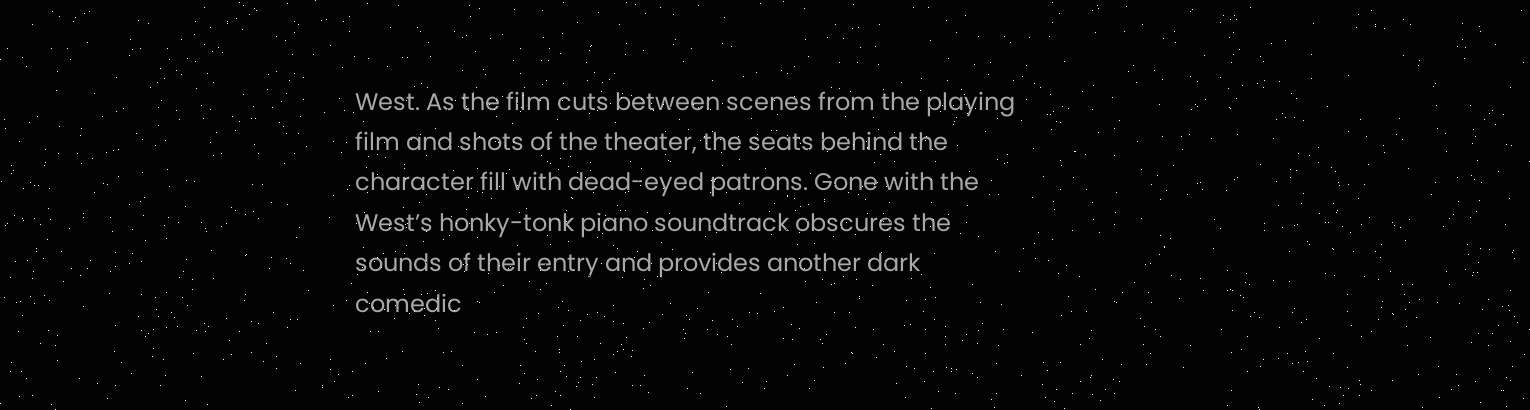West. As the film cuts between scenes from the playing film and shots of the theater, the seats behind the character fill with dead-eyed patrons. Gone with the West’s honky-tonk piano soundtrack obscures the sounds of their entry and provides another dark comedic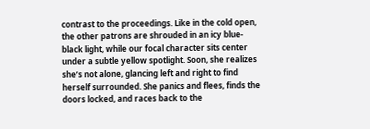contrast to the proceedings. Like in the cold open, the other patrons are shrouded in an icy blue-black light, while our focal character sits center under a subtle yellow spotlight. Soon, she realizes she’s not alone, glancing left and right to find herself surrounded. She panics and flees, finds the doors locked, and races back to the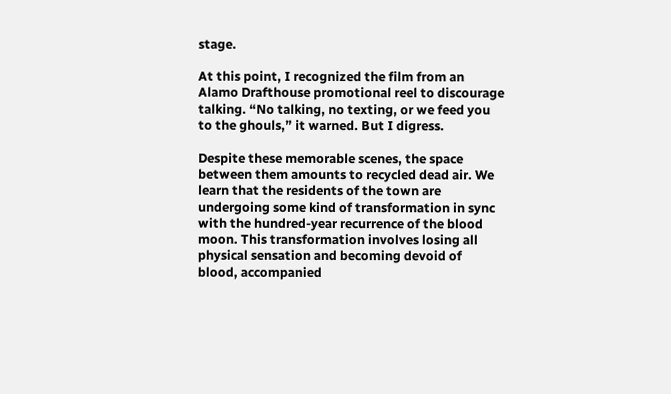stage.

At this point, I recognized the film from an Alamo Drafthouse promotional reel to discourage talking. “No talking, no texting, or we feed you to the ghouls,” it warned. But I digress.

Despite these memorable scenes, the space between them amounts to recycled dead air. We learn that the residents of the town are undergoing some kind of transformation in sync with the hundred-year recurrence of the blood moon. This transformation involves losing all physical sensation and becoming devoid of blood, accompanied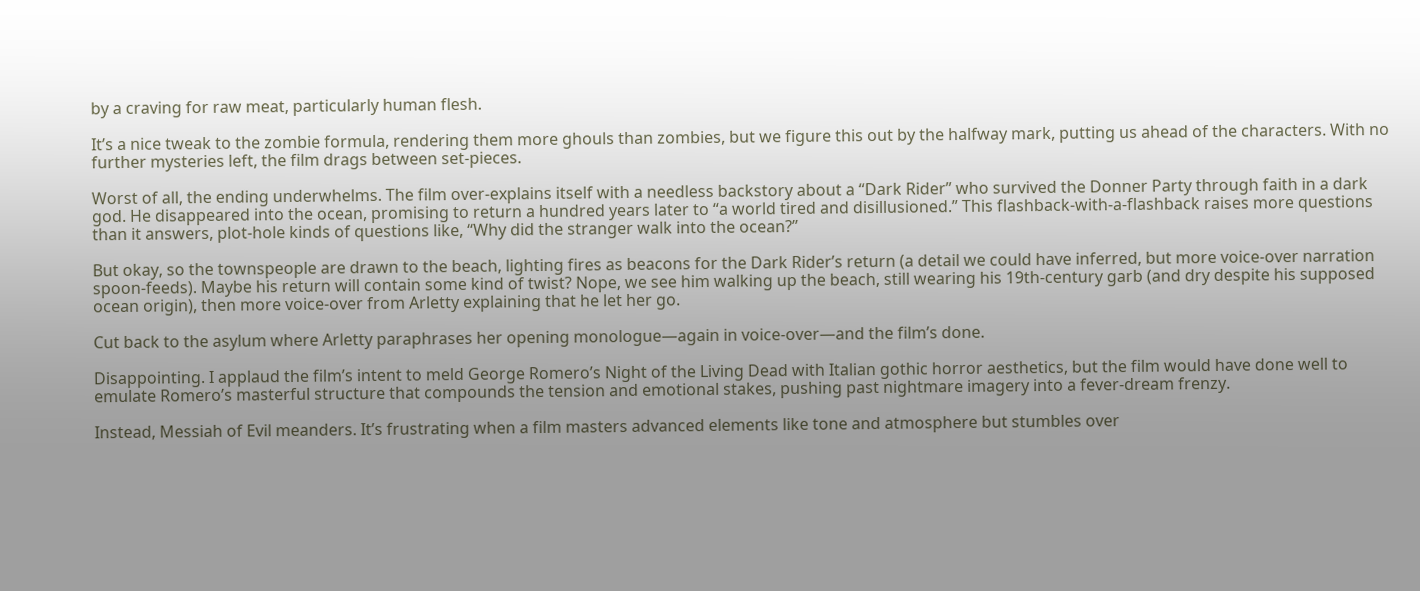by a craving for raw meat, particularly human flesh.

It’s a nice tweak to the zombie formula, rendering them more ghouls than zombies, but we figure this out by the halfway mark, putting us ahead of the characters. With no further mysteries left, the film drags between set-pieces.

Worst of all, the ending underwhelms. The film over-explains itself with a needless backstory about a “Dark Rider” who survived the Donner Party through faith in a dark god. He disappeared into the ocean, promising to return a hundred years later to “a world tired and disillusioned.” This flashback-with-a-flashback raises more questions than it answers, plot-hole kinds of questions like, “Why did the stranger walk into the ocean?”

But okay, so the townspeople are drawn to the beach, lighting fires as beacons for the Dark Rider’s return (a detail we could have inferred, but more voice-over narration spoon-feeds). Maybe his return will contain some kind of twist? Nope, we see him walking up the beach, still wearing his 19th-century garb (and dry despite his supposed ocean origin), then more voice-over from Arletty explaining that he let her go.

Cut back to the asylum where Arletty paraphrases her opening monologue—again in voice-over—and the film’s done.

Disappointing. I applaud the film’s intent to meld George Romero’s Night of the Living Dead with Italian gothic horror aesthetics, but the film would have done well to emulate Romero’s masterful structure that compounds the tension and emotional stakes, pushing past nightmare imagery into a fever-dream frenzy.

Instead, Messiah of Evil meanders. It’s frustrating when a film masters advanced elements like tone and atmosphere but stumbles over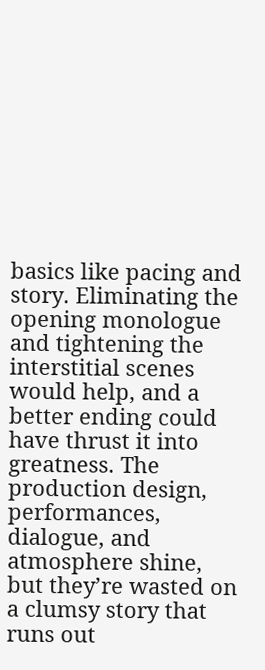basics like pacing and story. Eliminating the opening monologue and tightening the interstitial scenes would help, and a better ending could have thrust it into greatness. The production design, performances, dialogue, and atmosphere shine, but they’re wasted on a clumsy story that runs out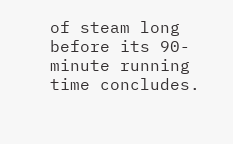of steam long before its 90-minute running time concludes.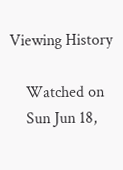Viewing History

    Watched on
    Sun Jun 18,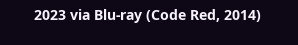2023 via Blu-ray (Code Red, 2014)